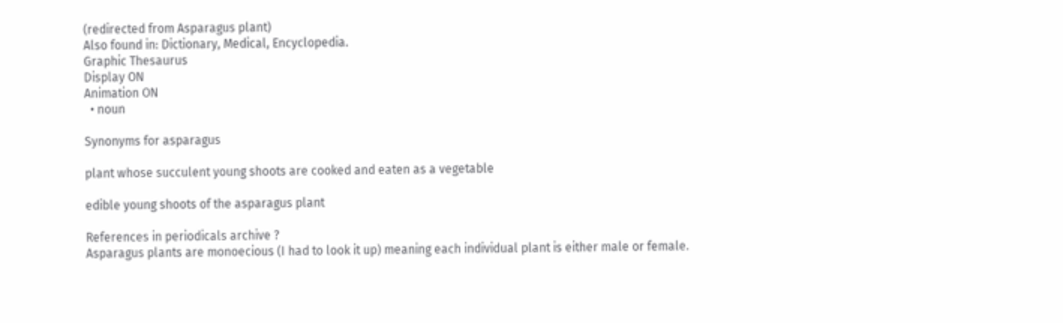(redirected from Asparagus plant)
Also found in: Dictionary, Medical, Encyclopedia.
Graphic Thesaurus
Display ON
Animation ON
  • noun

Synonyms for asparagus

plant whose succulent young shoots are cooked and eaten as a vegetable

edible young shoots of the asparagus plant

References in periodicals archive ?
Asparagus plants are monoecious (I had to look it up) meaning each individual plant is either male or female.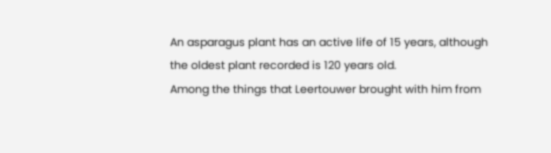An asparagus plant has an active life of 15 years, although the oldest plant recorded is 120 years old.
Among the things that Leertouwer brought with him from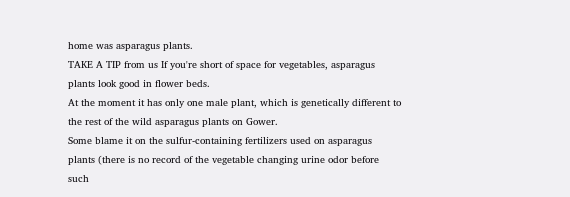home was asparagus plants.
TAKE A TIP from us If you're short of space for vegetables, asparagus plants look good in flower beds.
At the moment it has only one male plant, which is genetically different to the rest of the wild asparagus plants on Gower.
Some blame it on the sulfur-containing fertilizers used on asparagus plants (there is no record of the vegetable changing urine odor before such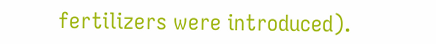fertilizers were introduced).